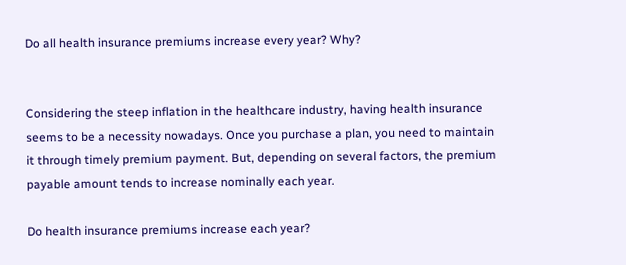Do all health insurance premiums increase every year? Why?


Considering the steep inflation in the healthcare industry, having health insurance seems to be a necessity nowadays. Once you purchase a plan, you need to maintain it through timely premium payment. But, depending on several factors, the premium payable amount tends to increase nominally each year.

Do health insurance premiums increase each year?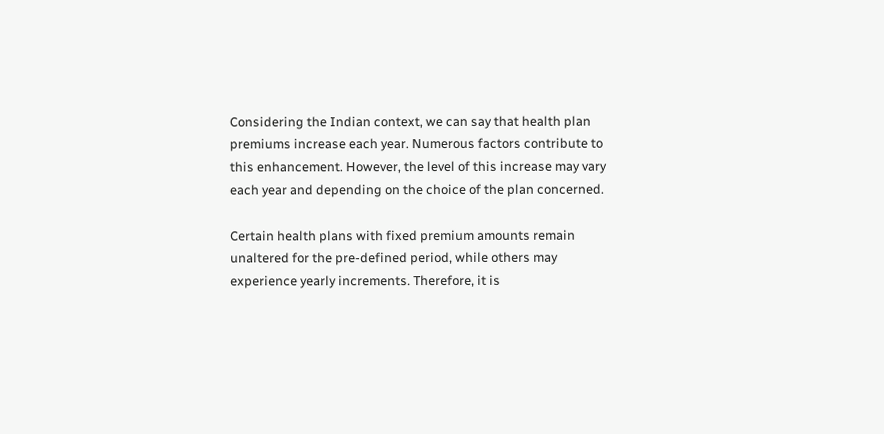Considering the Indian context, we can say that health plan premiums increase each year. Numerous factors contribute to this enhancement. However, the level of this increase may vary each year and depending on the choice of the plan concerned.

Certain health plans with fixed premium amounts remain unaltered for the pre-defined period, while others may experience yearly increments. Therefore, it is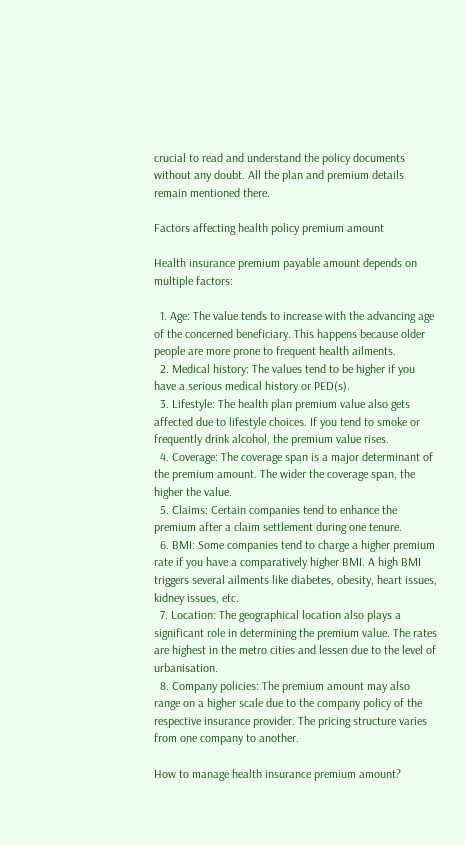crucial to read and understand the policy documents without any doubt. All the plan and premium details remain mentioned there.

Factors affecting health policy premium amount

Health insurance premium payable amount depends on multiple factors:

  1. Age: The value tends to increase with the advancing age of the concerned beneficiary. This happens because older people are more prone to frequent health ailments.
  2. Medical history: The values tend to be higher if you have a serious medical history or PED(s).
  3. Lifestyle: The health plan premium value also gets affected due to lifestyle choices. If you tend to smoke or frequently drink alcohol, the premium value rises.
  4. Coverage: The coverage span is a major determinant of the premium amount. The wider the coverage span, the higher the value.
  5. Claims: Certain companies tend to enhance the premium after a claim settlement during one tenure.
  6. BMI: Some companies tend to charge a higher premium rate if you have a comparatively higher BMI. A high BMI triggers several ailments like diabetes, obesity, heart issues, kidney issues, etc.
  7. Location: The geographical location also plays a significant role in determining the premium value. The rates are highest in the metro cities and lessen due to the level of urbanisation.
  8. Company policies: The premium amount may also range on a higher scale due to the company policy of the respective insurance provider. The pricing structure varies from one company to another.

How to manage health insurance premium amount?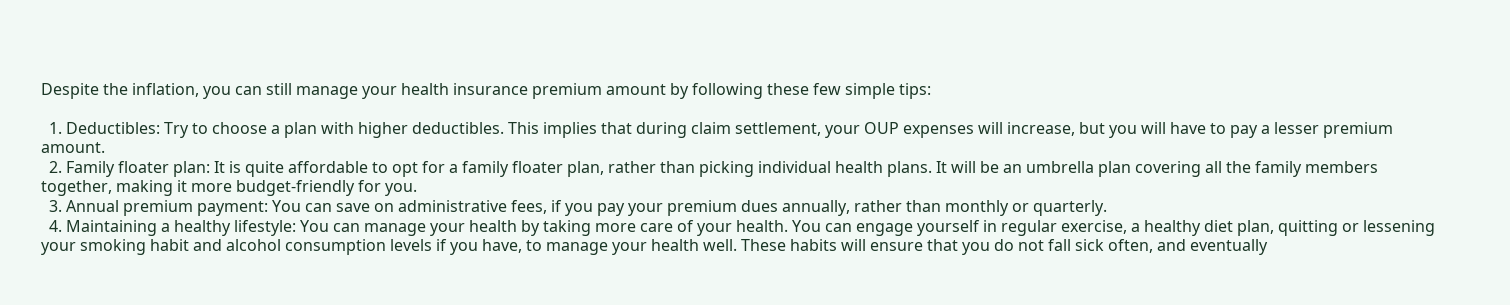Despite the inflation, you can still manage your health insurance premium amount by following these few simple tips:

  1. Deductibles: Try to choose a plan with higher deductibles. This implies that during claim settlement, your OUP expenses will increase, but you will have to pay a lesser premium amount.
  2. Family floater plan: It is quite affordable to opt for a family floater plan, rather than picking individual health plans. It will be an umbrella plan covering all the family members together, making it more budget-friendly for you.
  3. Annual premium payment: You can save on administrative fees, if you pay your premium dues annually, rather than monthly or quarterly.
  4. Maintaining a healthy lifestyle: You can manage your health by taking more care of your health. You can engage yourself in regular exercise, a healthy diet plan, quitting or lessening your smoking habit and alcohol consumption levels if you have, to manage your health well. These habits will ensure that you do not fall sick often, and eventually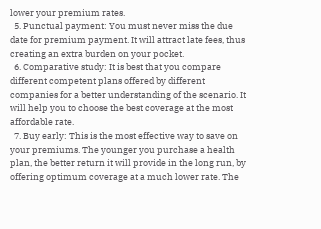lower your premium rates.
  5. Punctual payment: You must never miss the due date for premium payment. It will attract late fees, thus creating an extra burden on your pocket.
  6. Comparative study: It is best that you compare different competent plans offered by different companies for a better understanding of the scenario. It will help you to choose the best coverage at the most affordable rate.
  7. Buy early: This is the most effective way to save on your premiums. The younger you purchase a health plan, the better return it will provide in the long run, by offering optimum coverage at a much lower rate. The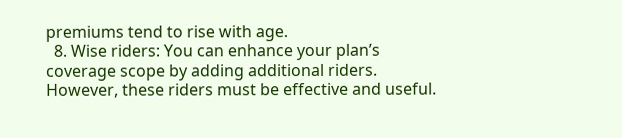premiums tend to rise with age.
  8. Wise riders: You can enhance your plan’s coverage scope by adding additional riders. However, these riders must be effective and useful.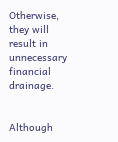Otherwise, they will result in unnecessary financial drainage.


Although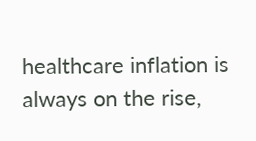healthcare inflation is always on the rise,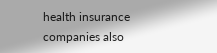health insurance companies also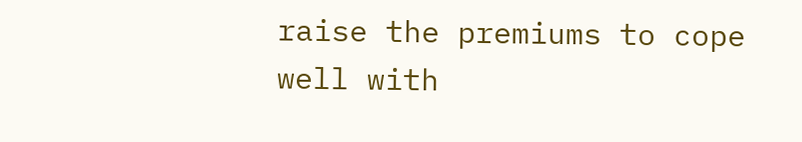raise the premiums to cope well with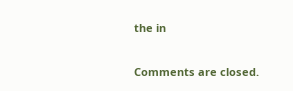the in

Comments are closed.